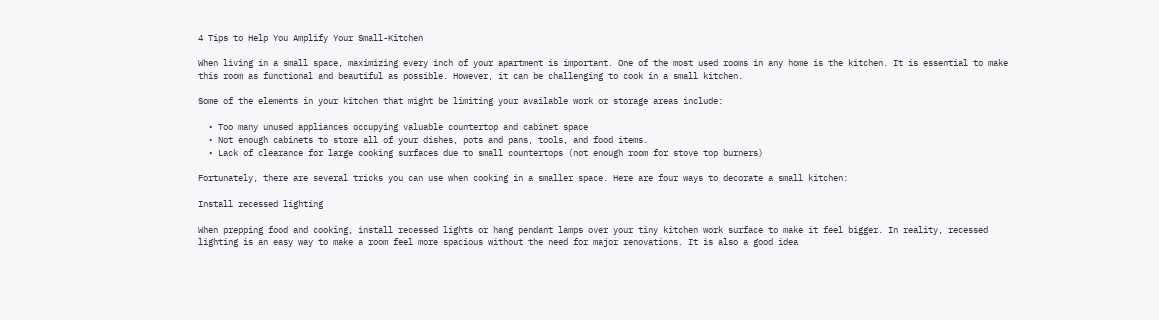4 Tips to Help You Amplify Your Small-Kitchen

When living in a small space, maximizing every inch of your apartment is important. One of the most used rooms in any home is the kitchen. It is essential to make this room as functional and beautiful as possible. However, it can be challenging to cook in a small kitchen.

Some of the elements in your kitchen that might be limiting your available work or storage areas include:

  • Too many unused appliances occupying valuable countertop and cabinet space
  • Not enough cabinets to store all of your dishes, pots and pans, tools, and food items.
  • Lack of clearance for large cooking surfaces due to small countertops (not enough room for stove top burners)

Fortunately, there are several tricks you can use when cooking in a smaller space. Here are four ways to decorate a small kitchen:

Install recessed lighting

When prepping food and cooking, install recessed lights or hang pendant lamps over your tiny kitchen work surface to make it feel bigger. In reality, recessed lighting is an easy way to make a room feel more spacious without the need for major renovations. It is also a good idea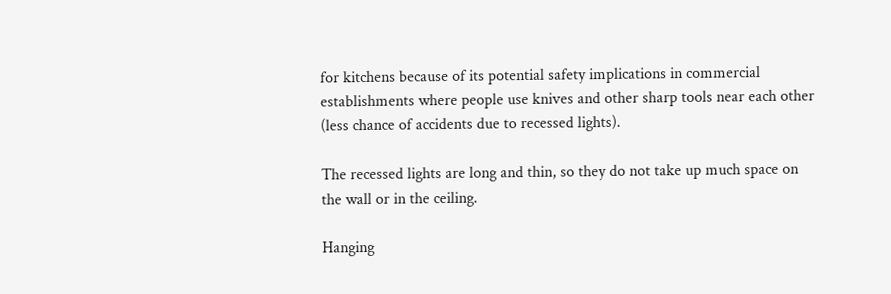for kitchens because of its potential safety implications in commercial establishments where people use knives and other sharp tools near each other (less chance of accidents due to recessed lights).

The recessed lights are long and thin, so they do not take up much space on the wall or in the ceiling.

Hanging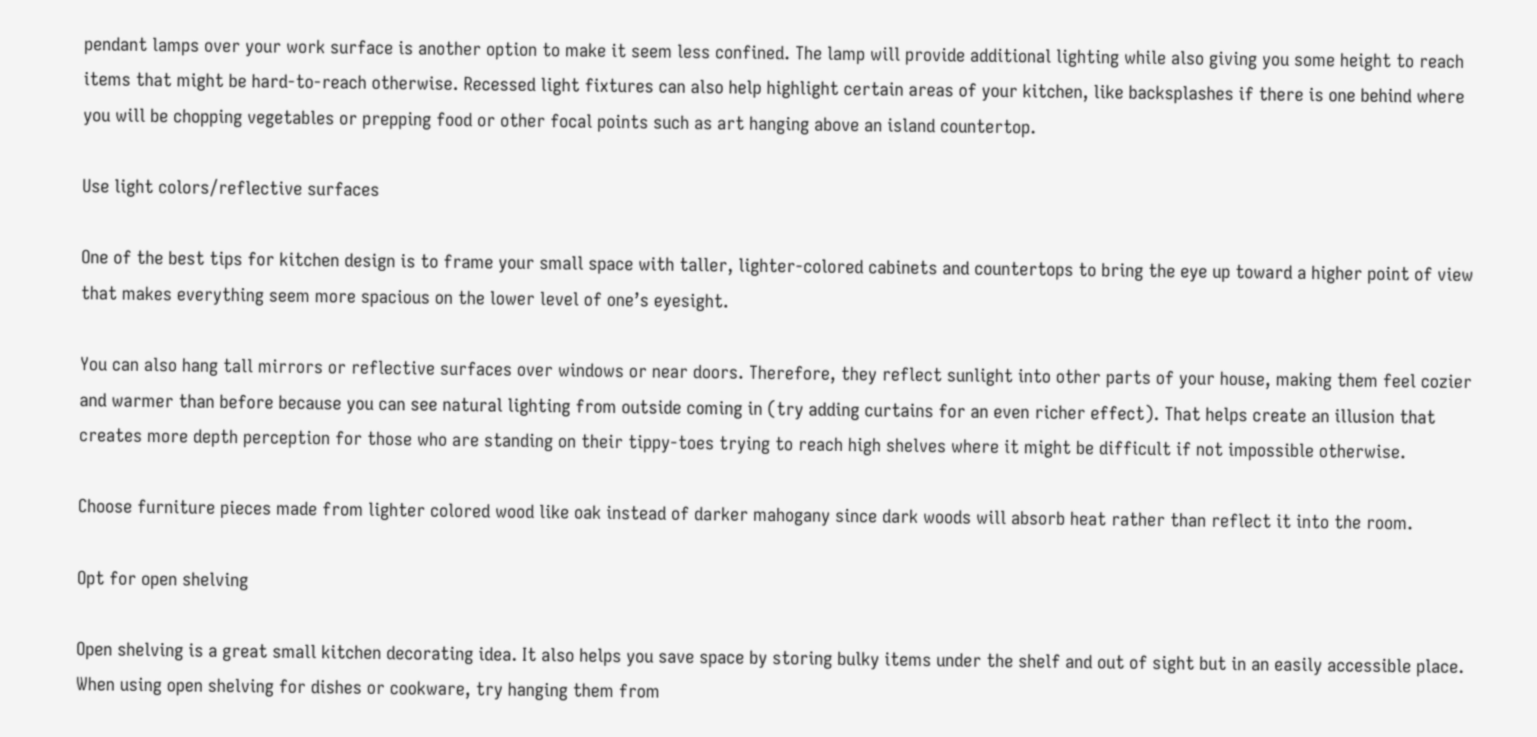pendant lamps over your work surface is another option to make it seem less confined. The lamp will provide additional lighting while also giving you some height to reach items that might be hard-to-reach otherwise. Recessed light fixtures can also help highlight certain areas of your kitchen, like backsplashes if there is one behind where you will be chopping vegetables or prepping food or other focal points such as art hanging above an island countertop.

Use light colors/reflective surfaces

One of the best tips for kitchen design is to frame your small space with taller, lighter-colored cabinets and countertops to bring the eye up toward a higher point of view that makes everything seem more spacious on the lower level of one’s eyesight.

You can also hang tall mirrors or reflective surfaces over windows or near doors. Therefore, they reflect sunlight into other parts of your house, making them feel cozier and warmer than before because you can see natural lighting from outside coming in (try adding curtains for an even richer effect). That helps create an illusion that creates more depth perception for those who are standing on their tippy-toes trying to reach high shelves where it might be difficult if not impossible otherwise.

Choose furniture pieces made from lighter colored wood like oak instead of darker mahogany since dark woods will absorb heat rather than reflect it into the room.

Opt for open shelving

Open shelving is a great small kitchen decorating idea. It also helps you save space by storing bulky items under the shelf and out of sight but in an easily accessible place. When using open shelving for dishes or cookware, try hanging them from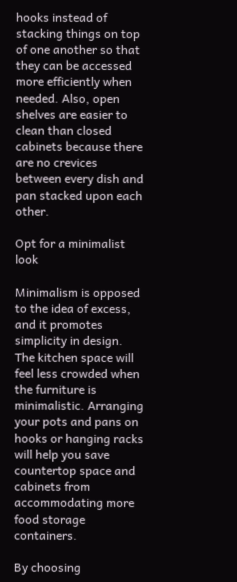hooks instead of stacking things on top of one another so that they can be accessed more efficiently when needed. Also, open shelves are easier to clean than closed cabinets because there are no crevices between every dish and pan stacked upon each other.

Opt for a minimalist look

Minimalism is opposed to the idea of excess, and it promotes simplicity in design. The kitchen space will feel less crowded when the furniture is minimalistic. Arranging your pots and pans on hooks or hanging racks will help you save countertop space and cabinets from accommodating more food storage containers.

By choosing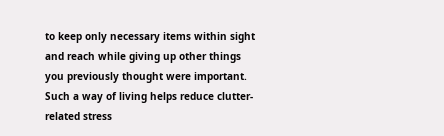to keep only necessary items within sight and reach while giving up other things you previously thought were important. Such a way of living helps reduce clutter-related stress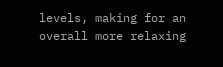levels, making for an overall more relaxing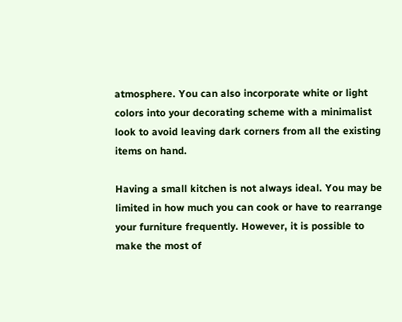atmosphere. You can also incorporate white or light colors into your decorating scheme with a minimalist look to avoid leaving dark corners from all the existing items on hand.

Having a small kitchen is not always ideal. You may be limited in how much you can cook or have to rearrange your furniture frequently. However, it is possible to make the most of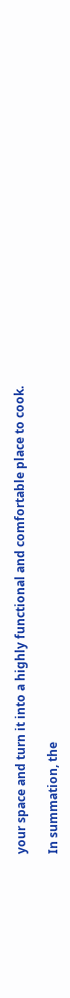your space and turn it into a highly functional and comfortable place to cook.

In summation, the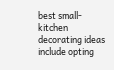best small-kitchen decorating ideas include opting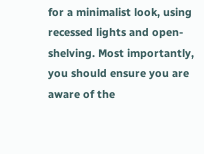for a minimalist look, using recessed lights and open-shelving. Most importantly, you should ensure you are aware of the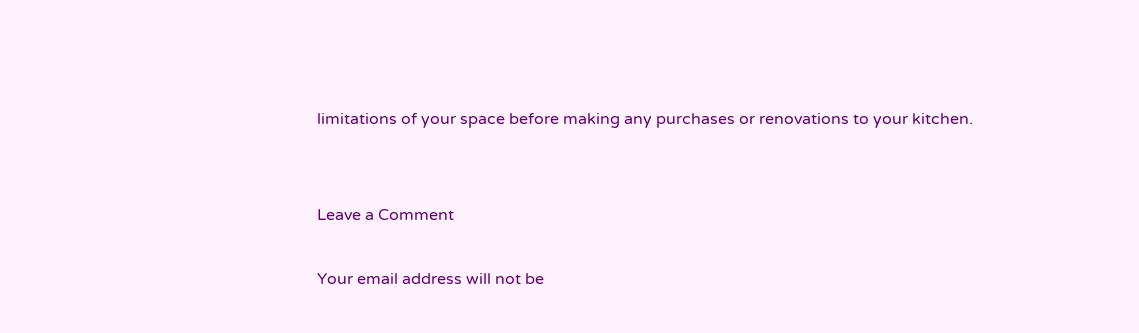limitations of your space before making any purchases or renovations to your kitchen.


Leave a Comment

Your email address will not be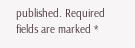published. Required fields are marked *